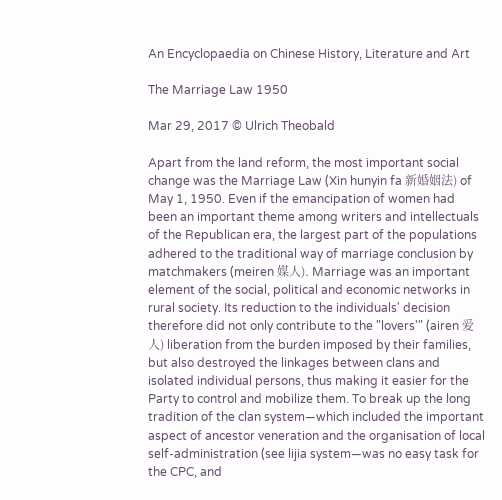An Encyclopaedia on Chinese History, Literature and Art

The Marriage Law 1950

Mar 29, 2017 © Ulrich Theobald

Apart from the land reform, the most important social change was the Marriage Law (Xin hunyin fa 新婚姻法) of May 1, 1950. Even if the emancipation of women had been an important theme among writers and intellectuals of the Republican era, the largest part of the populations adhered to the traditional way of marriage conclusion by matchmakers (meiren 媒人). Marriage was an important element of the social, political and economic networks in rural society. Its reduction to the individuals' decision therefore did not only contribute to the "lovers'" (airen 爱人) liberation from the burden imposed by their families, but also destroyed the linkages between clans and isolated individual persons, thus making it easier for the Party to control and mobilize them. To break up the long tradition of the clan system—which included the important aspect of ancestor veneration and the organisation of local self-administration (see lijia system—was no easy task for the CPC, and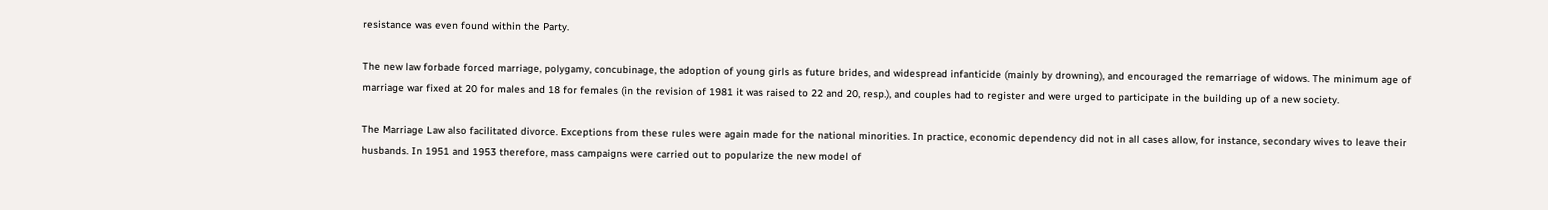resistance was even found within the Party.

The new law forbade forced marriage, polygamy, concubinage, the adoption of young girls as future brides, and widespread infanticide (mainly by drowning), and encouraged the remarriage of widows. The minimum age of marriage war fixed at 20 for males and 18 for females (in the revision of 1981 it was raised to 22 and 20, resp.), and couples had to register and were urged to participate in the building up of a new society.

The Marriage Law also facilitated divorce. Exceptions from these rules were again made for the national minorities. In practice, economic dependency did not in all cases allow, for instance, secondary wives to leave their husbands. In 1951 and 1953 therefore, mass campaigns were carried out to popularize the new model of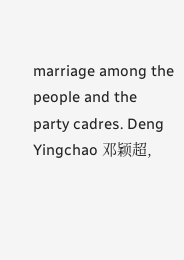marriage among the people and the party cadres. Deng Yingchao 邓颖超,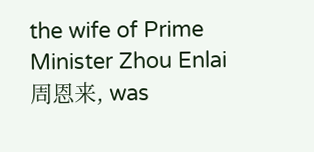the wife of Prime Minister Zhou Enlai 周恩来, was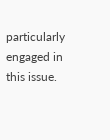particularly engaged in this issue.